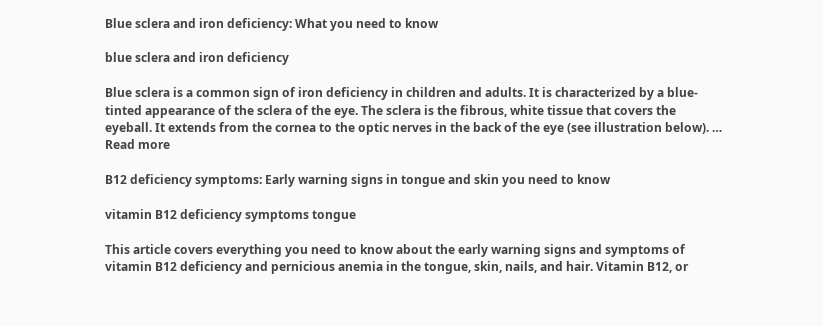Blue sclera and iron deficiency: What you need to know

blue sclera and iron deficiency

Blue sclera is a common sign of iron deficiency in children and adults. It is characterized by a blue-tinted appearance of the sclera of the eye. The sclera is the fibrous, white tissue that covers the eyeball. It extends from the cornea to the optic nerves in the back of the eye (see illustration below). … Read more

B12 deficiency symptoms: Early warning signs in tongue and skin you need to know

vitamin B12 deficiency symptoms tongue

This article covers everything you need to know about the early warning signs and symptoms of vitamin B12 deficiency and pernicious anemia in the tongue, skin, nails, and hair. Vitamin B12, or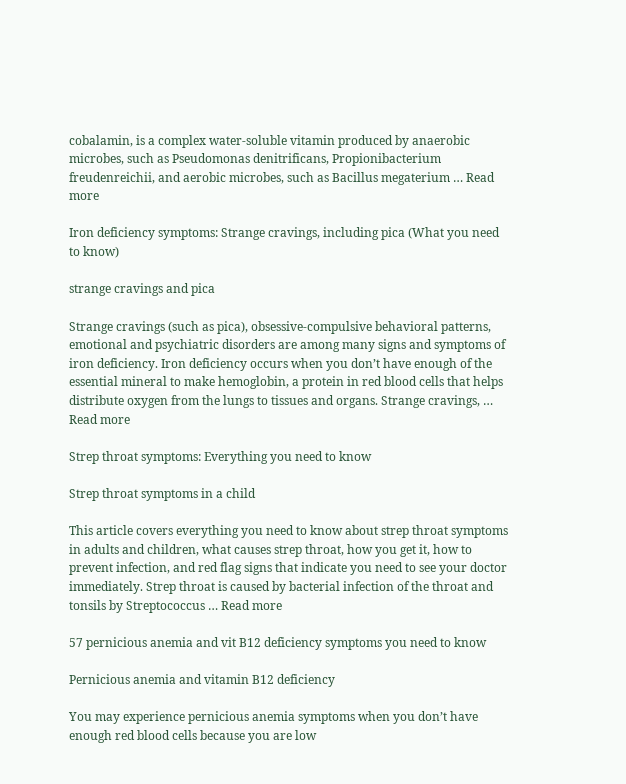cobalamin, is a complex water-soluble vitamin produced by anaerobic microbes, such as Pseudomonas denitrificans, Propionibacterium freudenreichii, and aerobic microbes, such as Bacillus megaterium … Read more

Iron deficiency symptoms: Strange cravings, including pica (What you need to know)

strange cravings and pica

Strange cravings (such as pica), obsessive-compulsive behavioral patterns, emotional and psychiatric disorders are among many signs and symptoms of iron deficiency. Iron deficiency occurs when you don’t have enough of the essential mineral to make hemoglobin, a protein in red blood cells that helps distribute oxygen from the lungs to tissues and organs. Strange cravings, … Read more

Strep throat symptoms: Everything you need to know

Strep throat symptoms in a child

This article covers everything you need to know about strep throat symptoms in adults and children, what causes strep throat, how you get it, how to prevent infection, and red flag signs that indicate you need to see your doctor immediately. Strep throat is caused by bacterial infection of the throat and tonsils by Streptococcus … Read more

57 pernicious anemia and vit B12 deficiency symptoms you need to know

Pernicious anemia and vitamin B12 deficiency

You may experience pernicious anemia symptoms when you don’t have enough red blood cells because you are low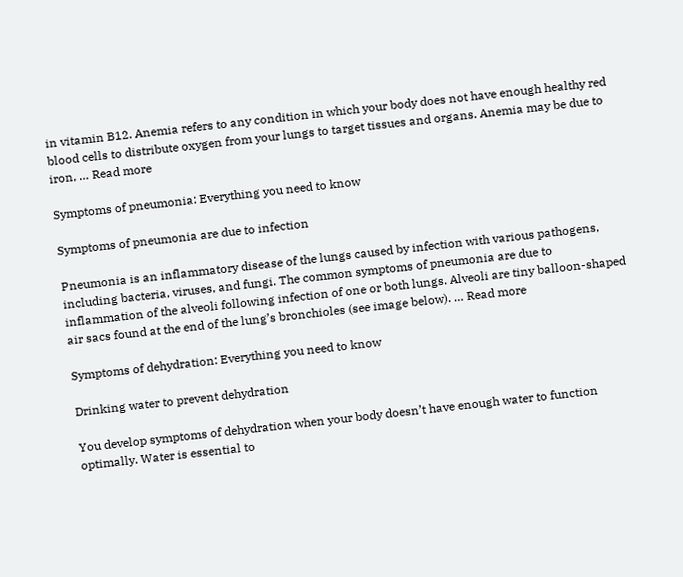in vitamin B12. Anemia refers to any condition in which your body does not have enough healthy red blood cells to distribute oxygen from your lungs to target tissues and organs. Anemia may be due to iron, … Read more

Symptoms of pneumonia: Everything you need to know

Symptoms of pneumonia are due to infection

Pneumonia is an inflammatory disease of the lungs caused by infection with various pathogens, including bacteria, viruses, and fungi. The common symptoms of pneumonia are due to inflammation of the alveoli following infection of one or both lungs. Alveoli are tiny balloon-shaped air sacs found at the end of the lung’s bronchioles (see image below). … Read more

Symptoms of dehydration: Everything you need to know

Drinking water to prevent dehydration

You develop symptoms of dehydration when your body doesn’t have enough water to function optimally. Water is essential to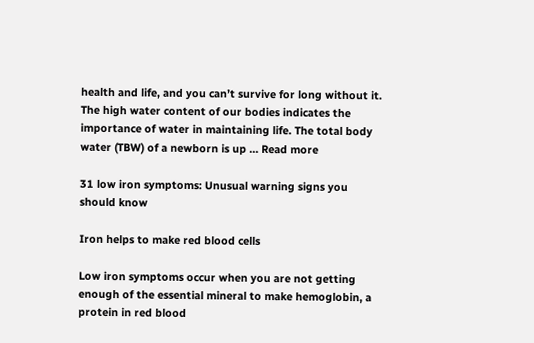health and life, and you can’t survive for long without it. The high water content of our bodies indicates the importance of water in maintaining life. The total body water (TBW) of a newborn is up … Read more

31 low iron symptoms: Unusual warning signs you should know

Iron helps to make red blood cells

Low iron symptoms occur when you are not getting enough of the essential mineral to make hemoglobin, a protein in red blood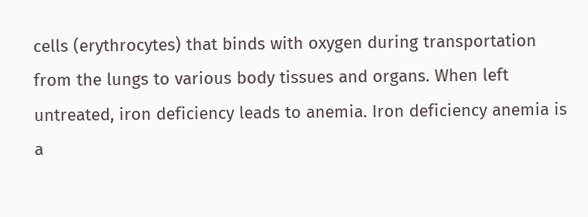cells (erythrocytes) that binds with oxygen during transportation from the lungs to various body tissues and organs. When left untreated, iron deficiency leads to anemia. Iron deficiency anemia is a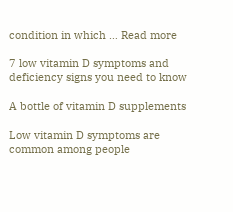condition in which … Read more

7 low vitamin D symptoms and deficiency signs you need to know

A bottle of vitamin D supplements

Low vitamin D symptoms are common among people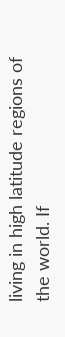living in high latitude regions of the world. If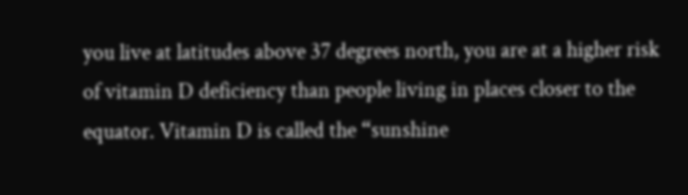you live at latitudes above 37 degrees north, you are at a higher risk of vitamin D deficiency than people living in places closer to the equator. Vitamin D is called the “sunshine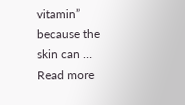vitamin” because the skin can … Read more